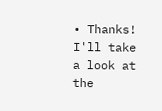• Thanks! I'll take a look at the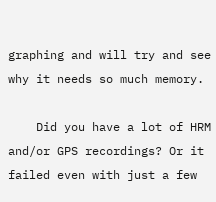graphing and will try and see why it needs so much memory.

    Did you have a lot of HRM and/or GPS recordings? Or it failed even with just a few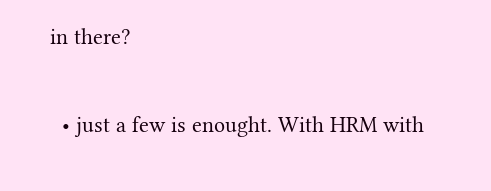in there?

  • just a few is enought. With HRM with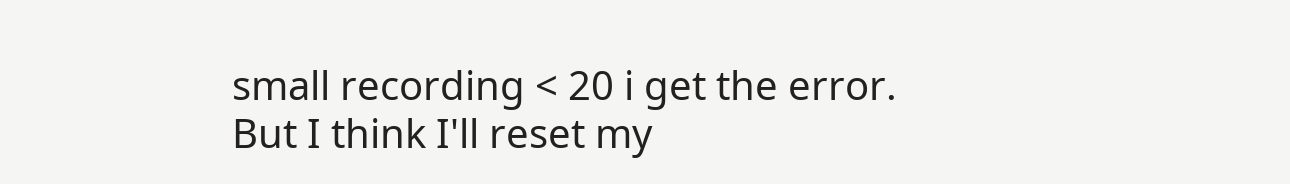small recording < 20 i get the error. But I think I'll reset my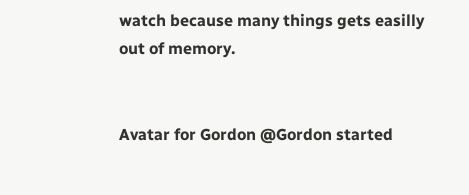watch because many things gets easilly out of memory.


Avatar for Gordon @Gordon started